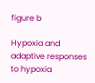figure b

Hypoxia and adaptive responses to hypoxia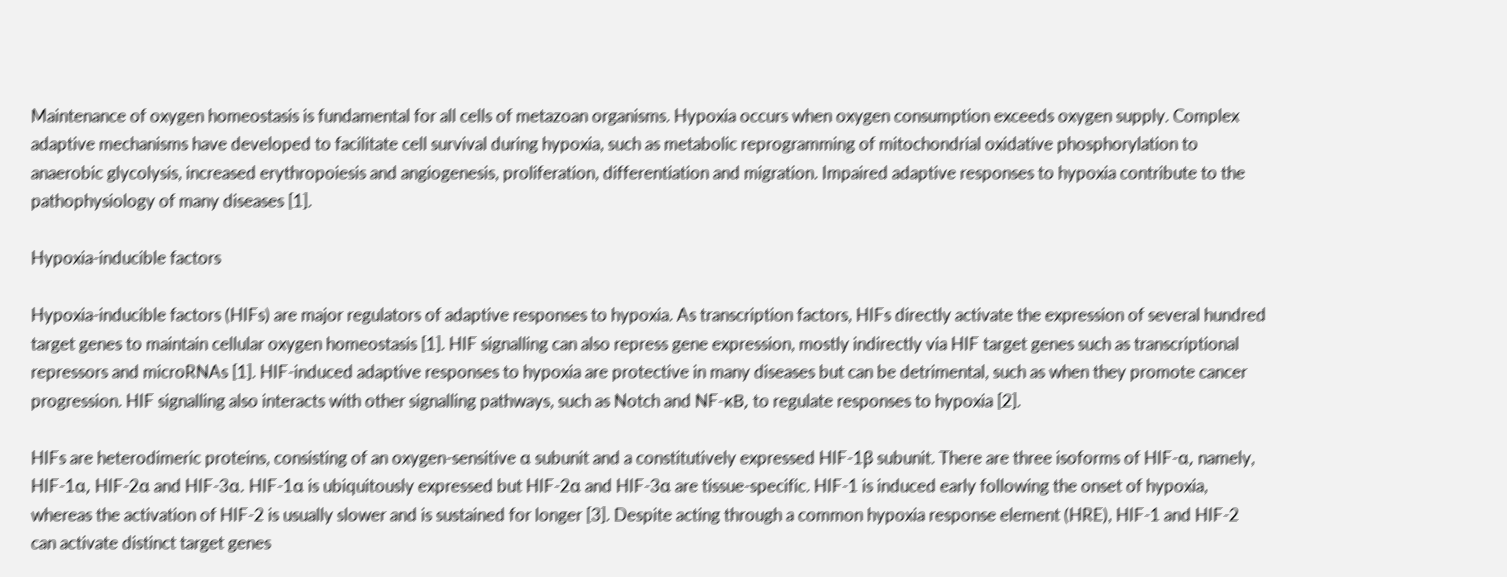Maintenance of oxygen homeostasis is fundamental for all cells of metazoan organisms. Hypoxia occurs when oxygen consumption exceeds oxygen supply. Complex adaptive mechanisms have developed to facilitate cell survival during hypoxia, such as metabolic reprogramming of mitochondrial oxidative phosphorylation to anaerobic glycolysis, increased erythropoiesis and angiogenesis, proliferation, differentiation and migration. Impaired adaptive responses to hypoxia contribute to the pathophysiology of many diseases [1].

Hypoxia-inducible factors

Hypoxia-inducible factors (HIFs) are major regulators of adaptive responses to hypoxia. As transcription factors, HIFs directly activate the expression of several hundred target genes to maintain cellular oxygen homeostasis [1]. HIF signalling can also repress gene expression, mostly indirectly via HIF target genes such as transcriptional repressors and microRNAs [1]. HIF-induced adaptive responses to hypoxia are protective in many diseases but can be detrimental, such as when they promote cancer progression. HIF signalling also interacts with other signalling pathways, such as Notch and NF-κB, to regulate responses to hypoxia [2].

HIFs are heterodimeric proteins, consisting of an oxygen-sensitive α subunit and a constitutively expressed HIF-1β subunit. There are three isoforms of HIF-α, namely, HIF-1α, HIF-2α and HIF-3α. HIF-1α is ubiquitously expressed but HIF-2α and HIF-3α are tissue-specific. HIF-1 is induced early following the onset of hypoxia, whereas the activation of HIF-2 is usually slower and is sustained for longer [3]. Despite acting through a common hypoxia response element (HRE), HIF-1 and HIF-2 can activate distinct target genes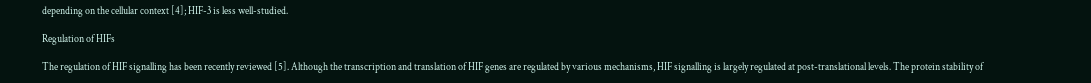depending on the cellular context [4]; HIF-3 is less well-studied.

Regulation of HIFs

The regulation of HIF signalling has been recently reviewed [5]. Although the transcription and translation of HIF genes are regulated by various mechanisms, HIF signalling is largely regulated at post-translational levels. The protein stability of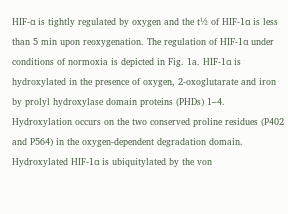HIF-α is tightly regulated by oxygen and the t½ of HIF-1α is less than 5 min upon reoxygenation. The regulation of HIF-1α under conditions of normoxia is depicted in Fig. 1a. HIF-1α is hydroxylated in the presence of oxygen, 2-oxoglutarate and iron by prolyl hydroxylase domain proteins (PHDs) 1–4. Hydroxylation occurs on the two conserved proline residues (P402 and P564) in the oxygen-dependent degradation domain. Hydroxylated HIF-1α is ubiquitylated by the von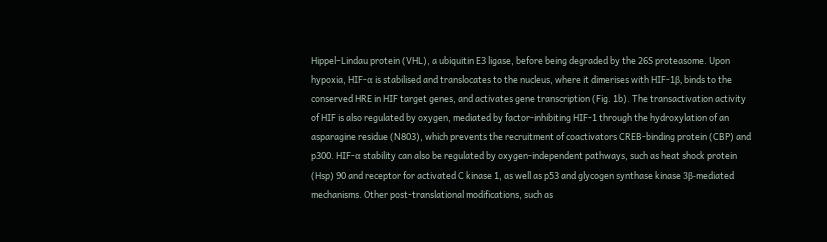Hippel–Lindau protein (VHL), a ubiquitin E3 ligase, before being degraded by the 26S proteasome. Upon hypoxia, HIF-α is stabilised and translocates to the nucleus, where it dimerises with HIF-1β, binds to the conserved HRE in HIF target genes, and activates gene transcription (Fig. 1b). The transactivation activity of HIF is also regulated by oxygen, mediated by factor-inhibiting HIF-1 through the hydroxylation of an asparagine residue (N803), which prevents the recruitment of coactivators CREB-binding protein (CBP) and p300. HIF-α stability can also be regulated by oxygen-independent pathways, such as heat shock protein (Hsp) 90 and receptor for activated C kinase 1, as well as p53 and glycogen synthase kinase 3β-mediated mechanisms. Other post-translational modifications, such as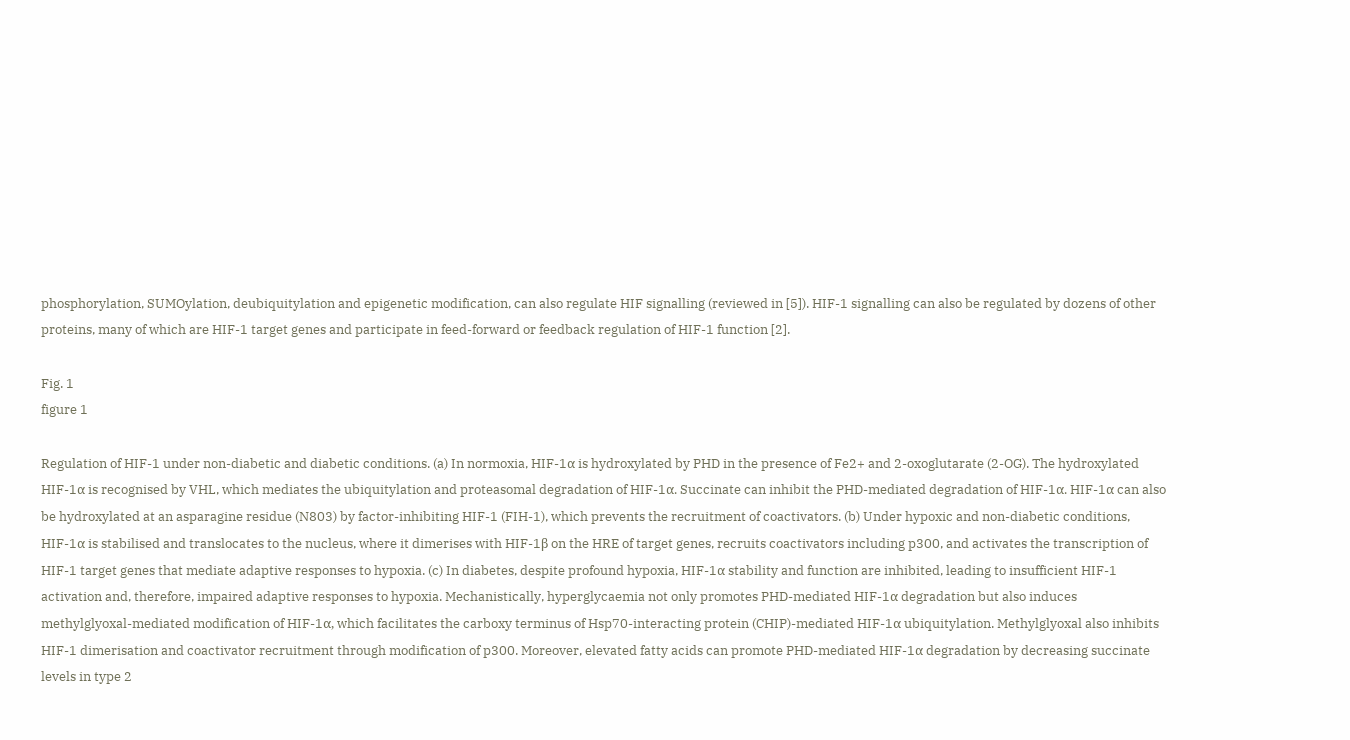phosphorylation, SUMOylation, deubiquitylation and epigenetic modification, can also regulate HIF signalling (reviewed in [5]). HIF-1 signalling can also be regulated by dozens of other proteins, many of which are HIF-1 target genes and participate in feed-forward or feedback regulation of HIF-1 function [2].

Fig. 1
figure 1

Regulation of HIF-1 under non-diabetic and diabetic conditions. (a) In normoxia, HIF-1α is hydroxylated by PHD in the presence of Fe2+ and 2-oxoglutarate (2-OG). The hydroxylated HIF-1α is recognised by VHL, which mediates the ubiquitylation and proteasomal degradation of HIF-1α. Succinate can inhibit the PHD-mediated degradation of HIF-1α. HIF-1α can also be hydroxylated at an asparagine residue (N803) by factor-inhibiting HIF-1 (FIH-1), which prevents the recruitment of coactivators. (b) Under hypoxic and non-diabetic conditions, HIF-1α is stabilised and translocates to the nucleus, where it dimerises with HIF-1β on the HRE of target genes, recruits coactivators including p300, and activates the transcription of HIF-1 target genes that mediate adaptive responses to hypoxia. (c) In diabetes, despite profound hypoxia, HIF-1α stability and function are inhibited, leading to insufficient HIF-1 activation and, therefore, impaired adaptive responses to hypoxia. Mechanistically, hyperglycaemia not only promotes PHD-mediated HIF-1α degradation but also induces methylglyoxal-mediated modification of HIF-1α, which facilitates the carboxy terminus of Hsp70-interacting protein (CHIP)-mediated HIF-1α ubiquitylation. Methylglyoxal also inhibits HIF-1 dimerisation and coactivator recruitment through modification of p300. Moreover, elevated fatty acids can promote PHD-mediated HIF-1α degradation by decreasing succinate levels in type 2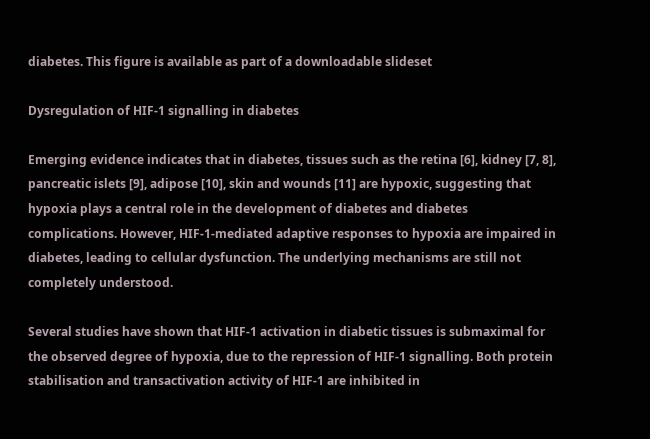diabetes. This figure is available as part of a downloadable slideset

Dysregulation of HIF-1 signalling in diabetes

Emerging evidence indicates that in diabetes, tissues such as the retina [6], kidney [7, 8], pancreatic islets [9], adipose [10], skin and wounds [11] are hypoxic, suggesting that hypoxia plays a central role in the development of diabetes and diabetes complications. However, HIF-1-mediated adaptive responses to hypoxia are impaired in diabetes, leading to cellular dysfunction. The underlying mechanisms are still not completely understood.

Several studies have shown that HIF-1 activation in diabetic tissues is submaximal for the observed degree of hypoxia, due to the repression of HIF-1 signalling. Both protein stabilisation and transactivation activity of HIF-1 are inhibited in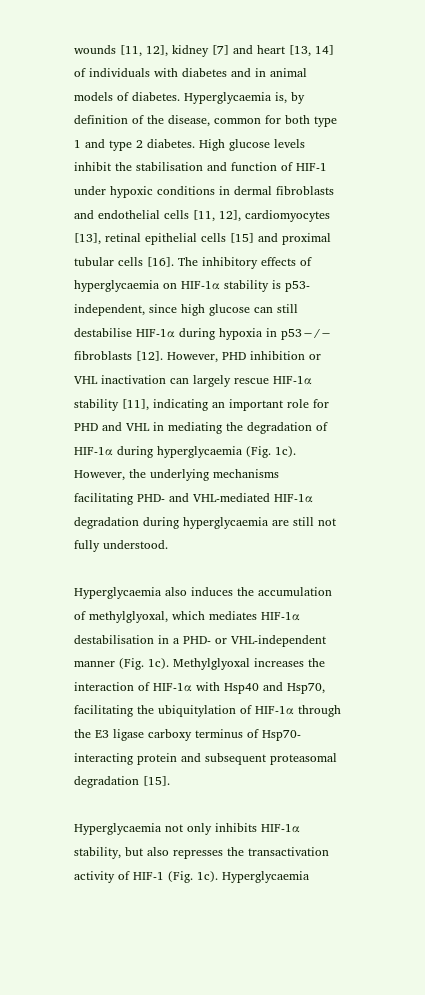wounds [11, 12], kidney [7] and heart [13, 14] of individuals with diabetes and in animal models of diabetes. Hyperglycaemia is, by definition of the disease, common for both type 1 and type 2 diabetes. High glucose levels inhibit the stabilisation and function of HIF-1 under hypoxic conditions in dermal fibroblasts and endothelial cells [11, 12], cardiomyocytes [13], retinal epithelial cells [15] and proximal tubular cells [16]. The inhibitory effects of hyperglycaemia on HIF-1α stability is p53-independent, since high glucose can still destabilise HIF-1α during hypoxia in p53−/− fibroblasts [12]. However, PHD inhibition or VHL inactivation can largely rescue HIF-1α stability [11], indicating an important role for PHD and VHL in mediating the degradation of HIF-1α during hyperglycaemia (Fig. 1c). However, the underlying mechanisms facilitating PHD- and VHL-mediated HIF-1α degradation during hyperglycaemia are still not fully understood.

Hyperglycaemia also induces the accumulation of methylglyoxal, which mediates HIF-1α destabilisation in a PHD- or VHL-independent manner (Fig. 1c). Methylglyoxal increases the interaction of HIF-1α with Hsp40 and Hsp70, facilitating the ubiquitylation of HIF-1α through the E3 ligase carboxy terminus of Hsp70-interacting protein and subsequent proteasomal degradation [15].

Hyperglycaemia not only inhibits HIF-1α stability, but also represses the transactivation activity of HIF-1 (Fig. 1c). Hyperglycaemia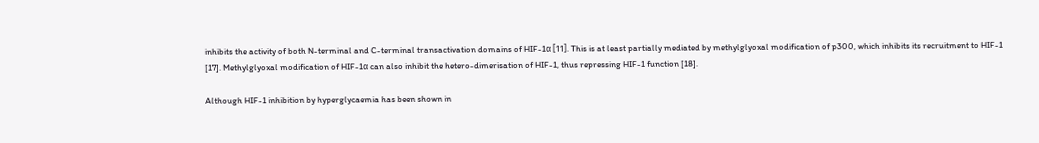inhibits the activity of both N-terminal and C-terminal transactivation domains of HIF-1α [11]. This is at least partially mediated by methylglyoxal modification of p300, which inhibits its recruitment to HIF-1 [17]. Methylglyoxal modification of HIF-1α can also inhibit the hetero-dimerisation of HIF-1, thus repressing HIF-1 function [18].

Although HIF-1 inhibition by hyperglycaemia has been shown in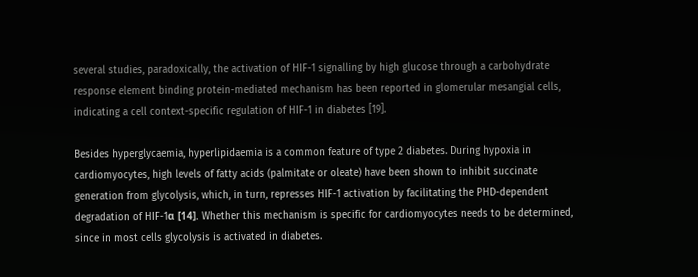several studies, paradoxically, the activation of HIF-1 signalling by high glucose through a carbohydrate response element binding protein-mediated mechanism has been reported in glomerular mesangial cells, indicating a cell context-specific regulation of HIF-1 in diabetes [19].

Besides hyperglycaemia, hyperlipidaemia is a common feature of type 2 diabetes. During hypoxia in cardiomyocytes, high levels of fatty acids (palmitate or oleate) have been shown to inhibit succinate generation from glycolysis, which, in turn, represses HIF-1 activation by facilitating the PHD-dependent degradation of HIF-1α [14]. Whether this mechanism is specific for cardiomyocytes needs to be determined, since in most cells glycolysis is activated in diabetes.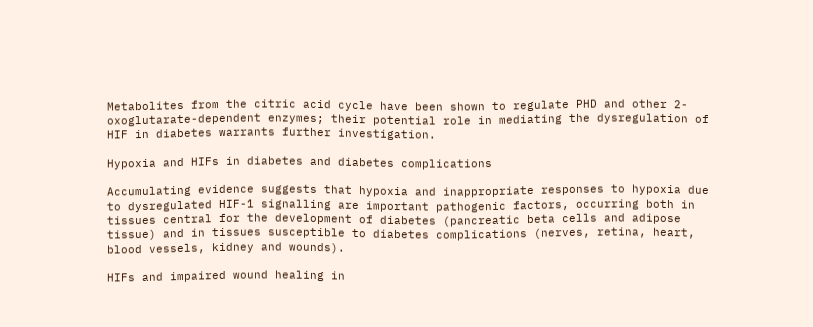Metabolites from the citric acid cycle have been shown to regulate PHD and other 2-oxoglutarate-dependent enzymes; their potential role in mediating the dysregulation of HIF in diabetes warrants further investigation.

Hypoxia and HIFs in diabetes and diabetes complications

Accumulating evidence suggests that hypoxia and inappropriate responses to hypoxia due to dysregulated HIF-1 signalling are important pathogenic factors, occurring both in tissues central for the development of diabetes (pancreatic beta cells and adipose tissue) and in tissues susceptible to diabetes complications (nerves, retina, heart, blood vessels, kidney and wounds).

HIFs and impaired wound healing in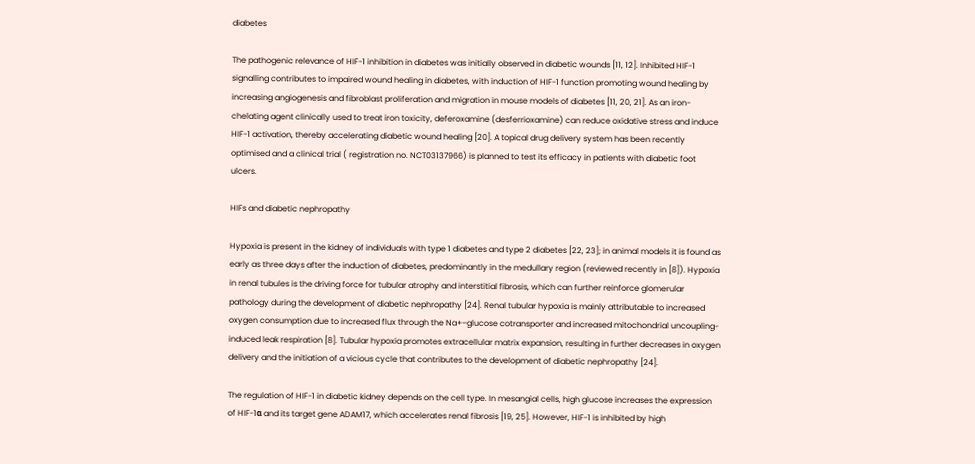diabetes

The pathogenic relevance of HIF-1 inhibition in diabetes was initially observed in diabetic wounds [11, 12]. Inhibited HIF-1 signalling contributes to impaired wound healing in diabetes, with induction of HIF-1 function promoting wound healing by increasing angiogenesis and fibroblast proliferation and migration in mouse models of diabetes [11, 20, 21]. As an iron-chelating agent clinically used to treat iron toxicity, deferoxamine (desferrioxamine) can reduce oxidative stress and induce HIF-1 activation, thereby accelerating diabetic wound healing [20]. A topical drug delivery system has been recently optimised and a clinical trial ( registration no. NCT03137966) is planned to test its efficacy in patients with diabetic foot ulcers.

HIFs and diabetic nephropathy

Hypoxia is present in the kidney of individuals with type 1 diabetes and type 2 diabetes [22, 23]; in animal models it is found as early as three days after the induction of diabetes, predominantly in the medullary region (reviewed recently in [8]). Hypoxia in renal tubules is the driving force for tubular atrophy and interstitial fibrosis, which can further reinforce glomerular pathology during the development of diabetic nephropathy [24]. Renal tubular hypoxia is mainly attributable to increased oxygen consumption due to increased flux through the Na+–glucose cotransporter and increased mitochondrial uncoupling-induced leak respiration [8]. Tubular hypoxia promotes extracellular matrix expansion, resulting in further decreases in oxygen delivery and the initiation of a vicious cycle that contributes to the development of diabetic nephropathy [24].

The regulation of HIF-1 in diabetic kidney depends on the cell type. In mesangial cells, high glucose increases the expression of HIF-1α and its target gene ADAM17, which accelerates renal fibrosis [19, 25]. However, HIF-1 is inhibited by high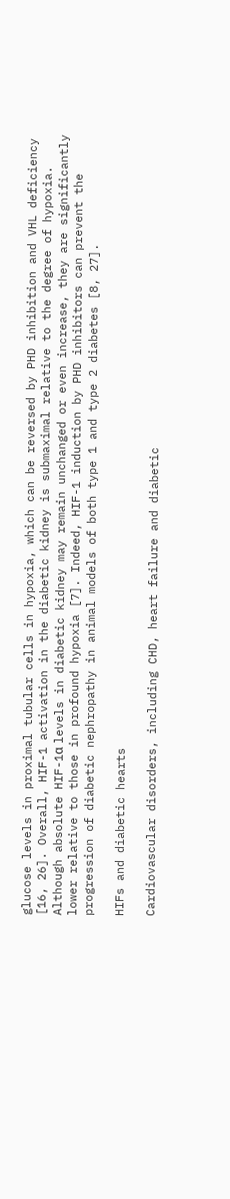glucose levels in proximal tubular cells in hypoxia, which can be reversed by PHD inhibition and VHL deficiency [16, 26]. Overall, HIF-1 activation in the diabetic kidney is submaximal relative to the degree of hypoxia. Although absolute HIF-1α levels in diabetic kidney may remain unchanged or even increase, they are significantly lower relative to those in profound hypoxia [7]. Indeed, HIF-1 induction by PHD inhibitors can prevent the progression of diabetic nephropathy in animal models of both type 1 and type 2 diabetes [8, 27].

HIFs and diabetic hearts

Cardiovascular disorders, including CHD, heart failure and diabetic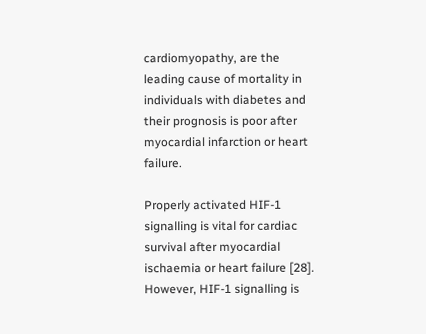cardiomyopathy, are the leading cause of mortality in individuals with diabetes and their prognosis is poor after myocardial infarction or heart failure.

Properly activated HIF-1 signalling is vital for cardiac survival after myocardial ischaemia or heart failure [28]. However, HIF-1 signalling is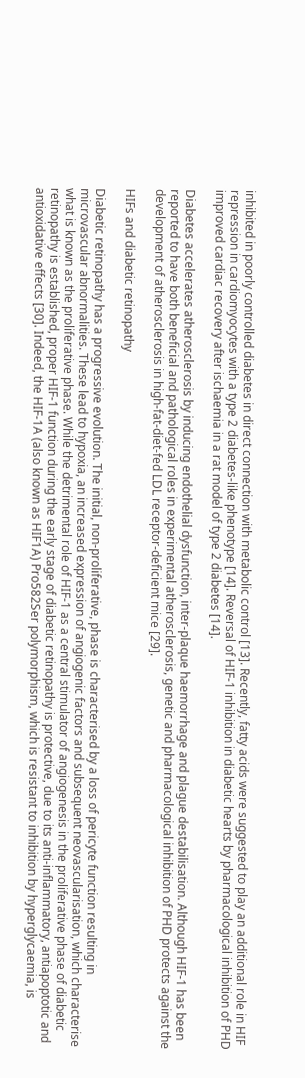inhibited in poorly controlled diabetes in direct connection with metabolic control [13]. Recently, fatty acids were suggested to play an additional role in HIF repression in cardiomyocytes with a type 2 diabetes-like phenotype [14]. Reversal of HIF-1 inhibition in diabetic hearts by pharmacological inhibition of PHD improved cardiac recovery after ischaemia in a rat model of type 2 diabetes [14].

Diabetes accelerates atherosclerosis by inducing endothelial dysfunction, inter-plaque haemorrhage and plague destabilisation. Although HIF-1 has been reported to have both beneficial and pathological roles in experimental atherosclerosis, genetic and pharmacological inhibition of PHD protects against the development of atherosclerosis in high-fat-diet-fed LDL receptor-deficient mice [29].

HIFs and diabetic retinopathy

Diabetic retinopathy has a progressive evolution. The initial, non-proliferative, phase is characterised by a loss of pericyte function resulting in microvascular abnormalities. These lead to hypoxia, an increased expression of angiogenic factors and subsequent neovascularisation, which characterise what is known as the proliferative phase. While the detrimental role of HIF-1 as a central stimulator of angiogenesis in the proliferative phase of diabetic retinopathy is established, proper HIF-1 function during the early stage of diabetic retinopathy is protective, due to its anti-inflammatory, antiapoptotic and antioxidative effects [30]. Indeed, the HIF-1A (also known as HIF1A) Pro582Ser polymorphism, which is resistant to inhibition by hyperglycaemia, is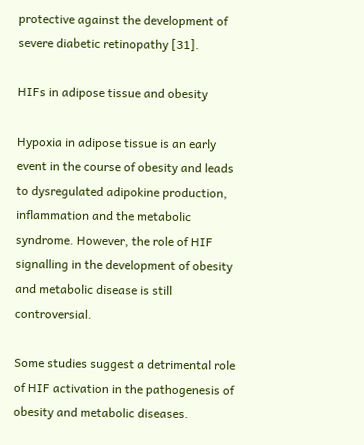protective against the development of severe diabetic retinopathy [31].

HIFs in adipose tissue and obesity

Hypoxia in adipose tissue is an early event in the course of obesity and leads to dysregulated adipokine production, inflammation and the metabolic syndrome. However, the role of HIF signalling in the development of obesity and metabolic disease is still controversial.

Some studies suggest a detrimental role of HIF activation in the pathogenesis of obesity and metabolic diseases.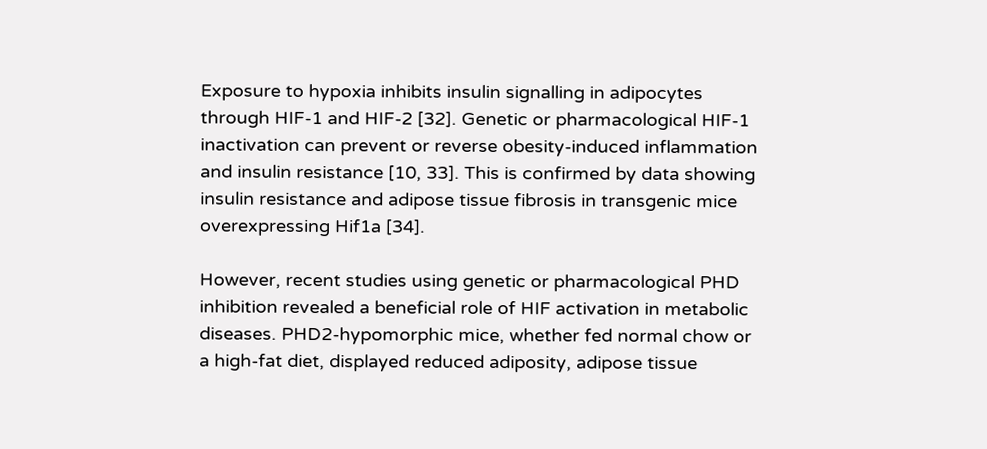Exposure to hypoxia inhibits insulin signalling in adipocytes through HIF-1 and HIF-2 [32]. Genetic or pharmacological HIF-1 inactivation can prevent or reverse obesity-induced inflammation and insulin resistance [10, 33]. This is confirmed by data showing insulin resistance and adipose tissue fibrosis in transgenic mice overexpressing Hif1a [34].

However, recent studies using genetic or pharmacological PHD inhibition revealed a beneficial role of HIF activation in metabolic diseases. PHD2-hypomorphic mice, whether fed normal chow or a high-fat diet, displayed reduced adiposity, adipose tissue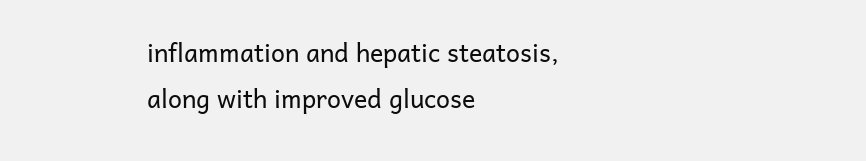inflammation and hepatic steatosis, along with improved glucose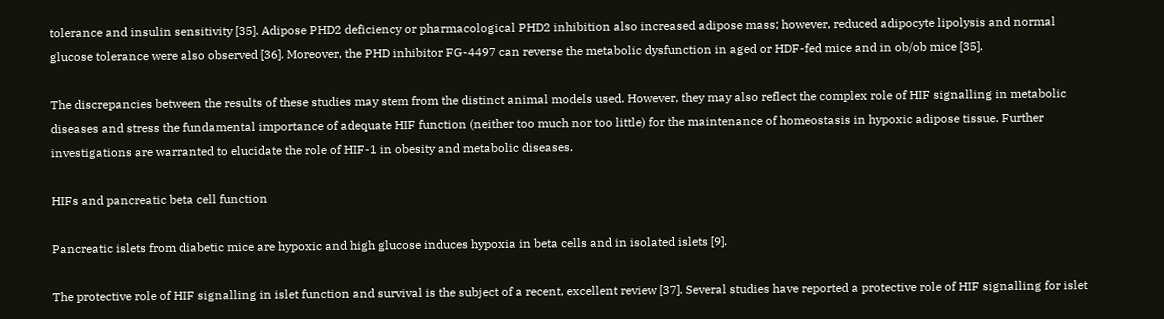tolerance and insulin sensitivity [35]. Adipose PHD2 deficiency or pharmacological PHD2 inhibition also increased adipose mass; however, reduced adipocyte lipolysis and normal glucose tolerance were also observed [36]. Moreover, the PHD inhibitor FG-4497 can reverse the metabolic dysfunction in aged or HDF-fed mice and in ob/ob mice [35].

The discrepancies between the results of these studies may stem from the distinct animal models used. However, they may also reflect the complex role of HIF signalling in metabolic diseases and stress the fundamental importance of adequate HIF function (neither too much nor too little) for the maintenance of homeostasis in hypoxic adipose tissue. Further investigations are warranted to elucidate the role of HIF-1 in obesity and metabolic diseases.

HIFs and pancreatic beta cell function

Pancreatic islets from diabetic mice are hypoxic and high glucose induces hypoxia in beta cells and in isolated islets [9].

The protective role of HIF signalling in islet function and survival is the subject of a recent, excellent review [37]. Several studies have reported a protective role of HIF signalling for islet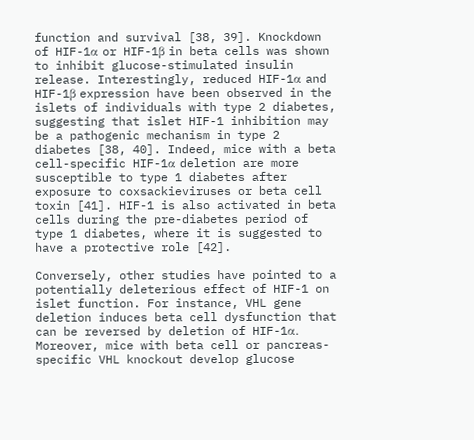function and survival [38, 39]. Knockdown of HIF-1α or HIF-1β in beta cells was shown to inhibit glucose-stimulated insulin release. Interestingly, reduced HIF-1α and HIF-1β expression have been observed in the islets of individuals with type 2 diabetes, suggesting that islet HIF-1 inhibition may be a pathogenic mechanism in type 2 diabetes [38, 40]. Indeed, mice with a beta cell-specific HIF-1α deletion are more susceptible to type 1 diabetes after exposure to coxsackieviruses or beta cell toxin [41]. HIF-1 is also activated in beta cells during the pre-diabetes period of type 1 diabetes, where it is suggested to have a protective role [42].

Conversely, other studies have pointed to a potentially deleterious effect of HIF-1 on islet function. For instance, VHL gene deletion induces beta cell dysfunction that can be reversed by deletion of HIF-1α. Moreover, mice with beta cell or pancreas-specific VHL knockout develop glucose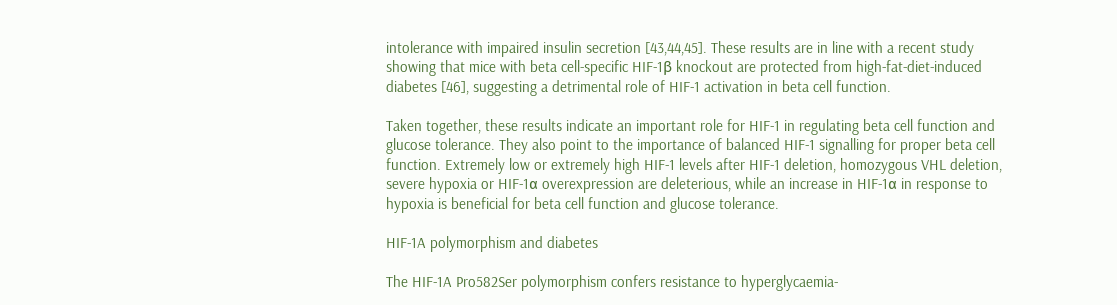intolerance with impaired insulin secretion [43,44,45]. These results are in line with a recent study showing that mice with beta cell-specific HIF-1β knockout are protected from high-fat-diet-induced diabetes [46], suggesting a detrimental role of HIF-1 activation in beta cell function.

Taken together, these results indicate an important role for HIF-1 in regulating beta cell function and glucose tolerance. They also point to the importance of balanced HIF-1 signalling for proper beta cell function. Extremely low or extremely high HIF-1 levels after HIF-1 deletion, homozygous VHL deletion, severe hypoxia or HIF-1α overexpression are deleterious, while an increase in HIF-1α in response to hypoxia is beneficial for beta cell function and glucose tolerance.

HIF-1A polymorphism and diabetes

The HIF-1A Pro582Ser polymorphism confers resistance to hyperglycaemia-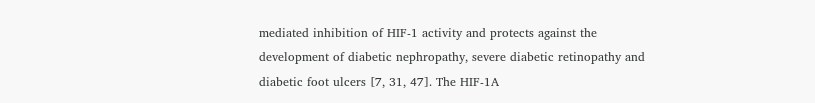mediated inhibition of HIF-1 activity and protects against the development of diabetic nephropathy, severe diabetic retinopathy and diabetic foot ulcers [7, 31, 47]. The HIF-1A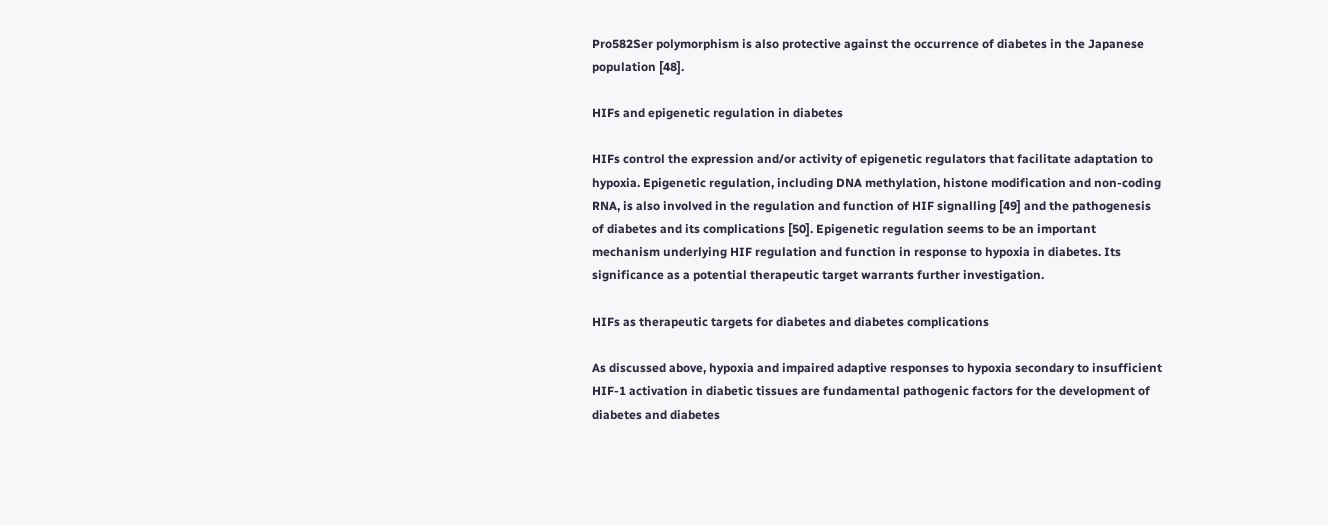Pro582Ser polymorphism is also protective against the occurrence of diabetes in the Japanese population [48].

HIFs and epigenetic regulation in diabetes

HIFs control the expression and/or activity of epigenetic regulators that facilitate adaptation to hypoxia. Epigenetic regulation, including DNA methylation, histone modification and non-coding RNA, is also involved in the regulation and function of HIF signalling [49] and the pathogenesis of diabetes and its complications [50]. Epigenetic regulation seems to be an important mechanism underlying HIF regulation and function in response to hypoxia in diabetes. Its significance as a potential therapeutic target warrants further investigation.

HIFs as therapeutic targets for diabetes and diabetes complications

As discussed above, hypoxia and impaired adaptive responses to hypoxia secondary to insufficient HIF-1 activation in diabetic tissues are fundamental pathogenic factors for the development of diabetes and diabetes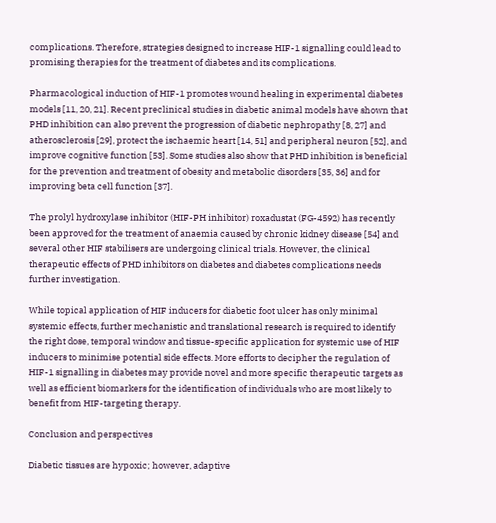complications. Therefore, strategies designed to increase HIF-1 signalling could lead to promising therapies for the treatment of diabetes and its complications.

Pharmacological induction of HIF-1 promotes wound healing in experimental diabetes models [11, 20, 21]. Recent preclinical studies in diabetic animal models have shown that PHD inhibition can also prevent the progression of diabetic nephropathy [8, 27] and atherosclerosis [29], protect the ischaemic heart [14, 51] and peripheral neuron [52], and improve cognitive function [53]. Some studies also show that PHD inhibition is beneficial for the prevention and treatment of obesity and metabolic disorders [35, 36] and for improving beta cell function [37].

The prolyl hydroxylase inhibitor (HIF-PH inhibitor) roxadustat (FG-4592) has recently been approved for the treatment of anaemia caused by chronic kidney disease [54] and several other HIF stabilisers are undergoing clinical trials. However, the clinical therapeutic effects of PHD inhibitors on diabetes and diabetes complications needs further investigation.

While topical application of HIF inducers for diabetic foot ulcer has only minimal systemic effects, further mechanistic and translational research is required to identify the right dose, temporal window and tissue-specific application for systemic use of HIF inducers to minimise potential side effects. More efforts to decipher the regulation of HIF-1 signalling in diabetes may provide novel and more specific therapeutic targets as well as efficient biomarkers for the identification of individuals who are most likely to benefit from HIF-targeting therapy.

Conclusion and perspectives

Diabetic tissues are hypoxic; however, adaptive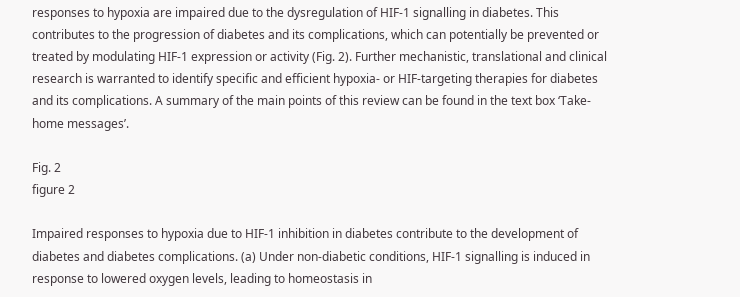responses to hypoxia are impaired due to the dysregulation of HIF-1 signalling in diabetes. This contributes to the progression of diabetes and its complications, which can potentially be prevented or treated by modulating HIF-1 expression or activity (Fig. 2). Further mechanistic, translational and clinical research is warranted to identify specific and efficient hypoxia- or HIF-targeting therapies for diabetes and its complications. A summary of the main points of this review can be found in the text box ‘Take-home messages’.

Fig. 2
figure 2

Impaired responses to hypoxia due to HIF-1 inhibition in diabetes contribute to the development of diabetes and diabetes complications. (a) Under non-diabetic conditions, HIF-1 signalling is induced in response to lowered oxygen levels, leading to homeostasis in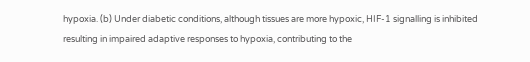hypoxia. (b) Under diabetic conditions, although tissues are more hypoxic, HIF-1 signalling is inhibited resulting in impaired adaptive responses to hypoxia, contributing to the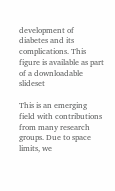development of diabetes and its complications. This figure is available as part of a downloadable slideset

This is an emerging field with contributions from many research groups. Due to space limits, we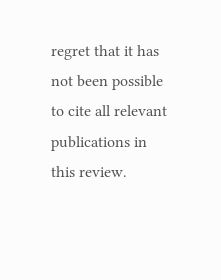regret that it has not been possible to cite all relevant publications in this review.